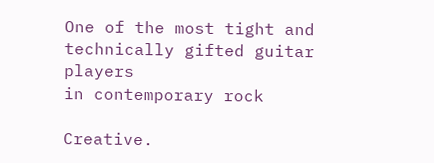One of the most tight and technically gifted guitar players
in contemporary rock

Creative.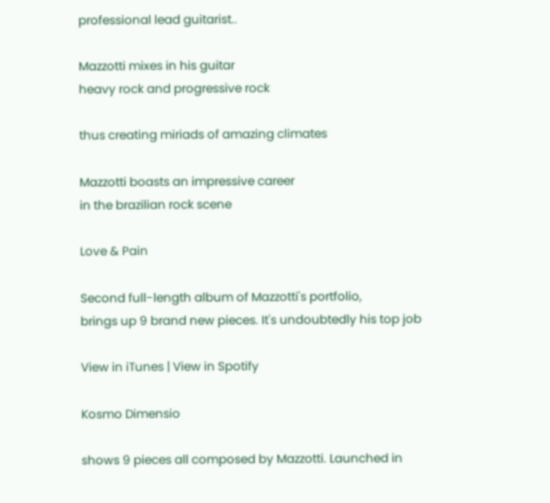professional lead guitarist..

Mazzotti mixes in his guitar
heavy rock and progressive rock

thus creating miriads of amazing climates

Mazzotti boasts an impressive career
in the brazilian rock scene

Love & Pain

Second full-length album of Mazzotti's portfolio,
brings up 9 brand new pieces. It's undoubtedly his top job

View in iTunes | View in Spotify

Kosmo Dimensio

shows 9 pieces all composed by Mazzotti. Launched in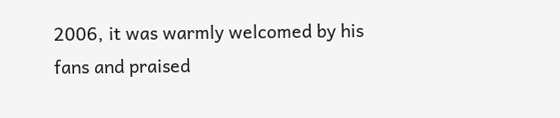2006, it was warmly welcomed by his fans and praised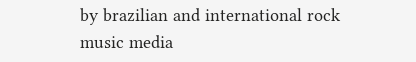by brazilian and international rock music media